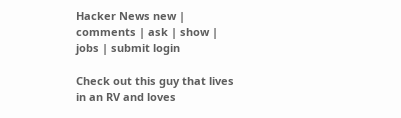Hacker News new | comments | ask | show | jobs | submit login

Check out this guy that lives in an RV and loves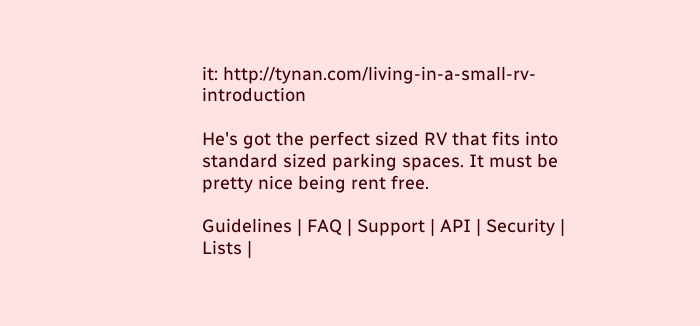it: http://tynan.com/living-in-a-small-rv-introduction

He's got the perfect sized RV that fits into standard sized parking spaces. It must be pretty nice being rent free.

Guidelines | FAQ | Support | API | Security | Lists |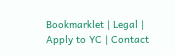Bookmarklet | Legal | Apply to YC | Contact